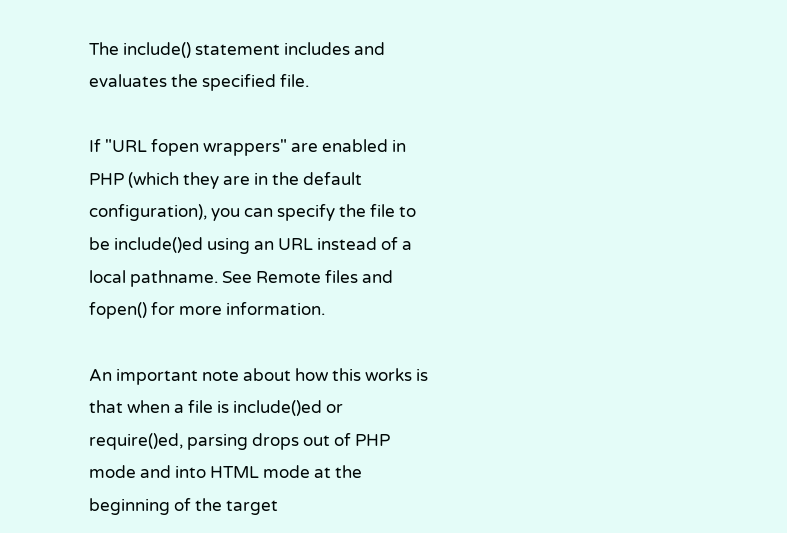The include() statement includes and evaluates the specified file.

If "URL fopen wrappers" are enabled in PHP (which they are in the default configuration), you can specify the file to be include()ed using an URL instead of a local pathname. See Remote files and fopen() for more information.

An important note about how this works is that when a file is include()ed or require()ed, parsing drops out of PHP mode and into HTML mode at the beginning of the target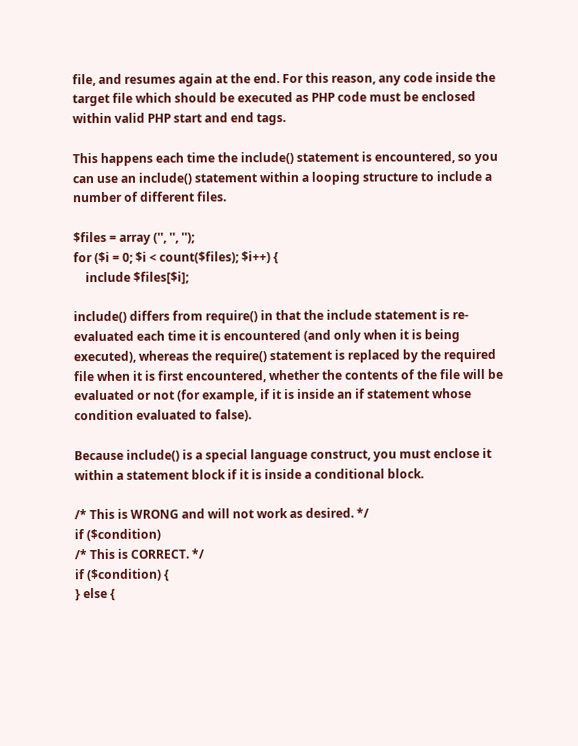file, and resumes again at the end. For this reason, any code inside the target file which should be executed as PHP code must be enclosed within valid PHP start and end tags.

This happens each time the include() statement is encountered, so you can use an include() statement within a looping structure to include a number of different files.

$files = array ('', '', '');
for ($i = 0; $i < count($files); $i++) {
    include $files[$i];

include() differs from require() in that the include statement is re-evaluated each time it is encountered (and only when it is being executed), whereas the require() statement is replaced by the required file when it is first encountered, whether the contents of the file will be evaluated or not (for example, if it is inside an if statement whose condition evaluated to false).

Because include() is a special language construct, you must enclose it within a statement block if it is inside a conditional block.

/* This is WRONG and will not work as desired. */
if ($condition)
/* This is CORRECT. */
if ($condition) {
} else {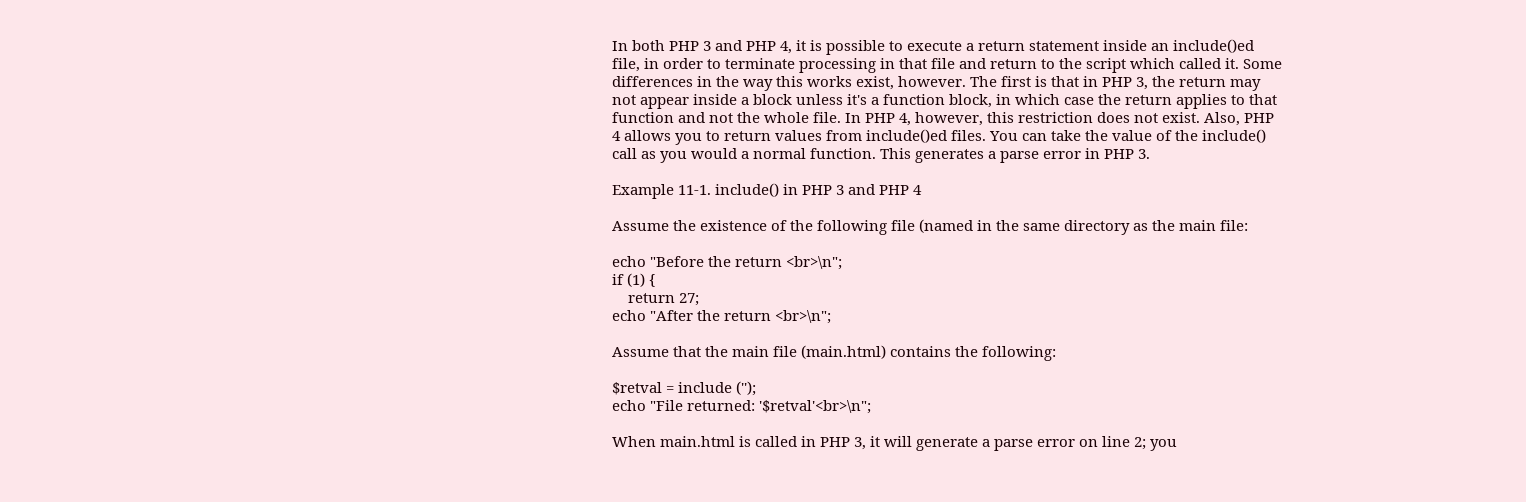In both PHP 3 and PHP 4, it is possible to execute a return statement inside an include()ed file, in order to terminate processing in that file and return to the script which called it. Some differences in the way this works exist, however. The first is that in PHP 3, the return may not appear inside a block unless it's a function block, in which case the return applies to that function and not the whole file. In PHP 4, however, this restriction does not exist. Also, PHP 4 allows you to return values from include()ed files. You can take the value of the include() call as you would a normal function. This generates a parse error in PHP 3.

Example 11-1. include() in PHP 3 and PHP 4

Assume the existence of the following file (named in the same directory as the main file:

echo "Before the return <br>\n";
if (1) {
    return 27;
echo "After the return <br>\n";

Assume that the main file (main.html) contains the following:

$retval = include ('');
echo "File returned: '$retval'<br>\n";

When main.html is called in PHP 3, it will generate a parse error on line 2; you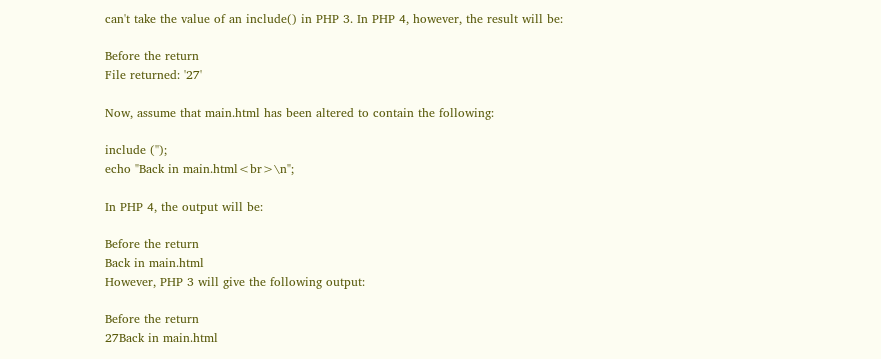can't take the value of an include() in PHP 3. In PHP 4, however, the result will be:

Before the return
File returned: '27'

Now, assume that main.html has been altered to contain the following:

include ('');
echo "Back in main.html<br>\n";

In PHP 4, the output will be:

Before the return
Back in main.html
However, PHP 3 will give the following output:

Before the return
27Back in main.html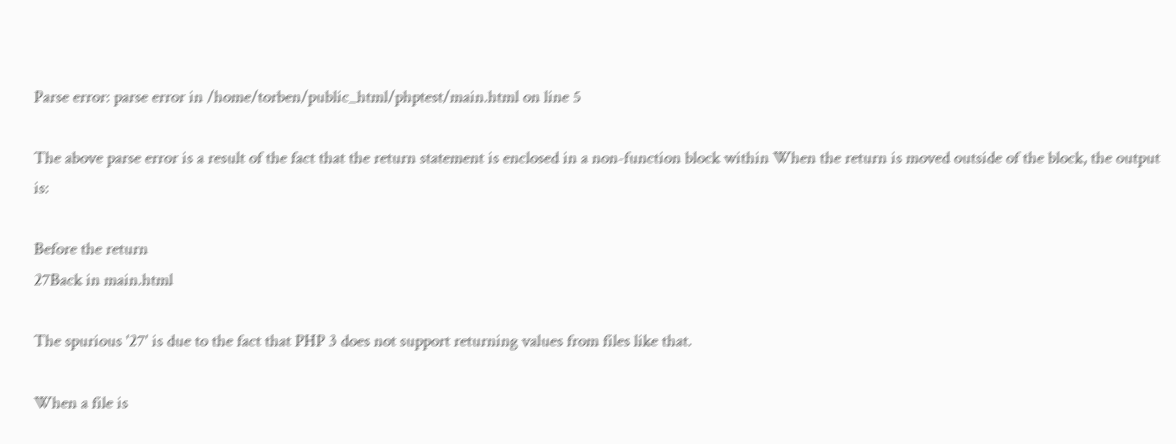Parse error: parse error in /home/torben/public_html/phptest/main.html on line 5

The above parse error is a result of the fact that the return statement is enclosed in a non-function block within When the return is moved outside of the block, the output is:

Before the return
27Back in main.html

The spurious '27' is due to the fact that PHP 3 does not support returning values from files like that.

When a file is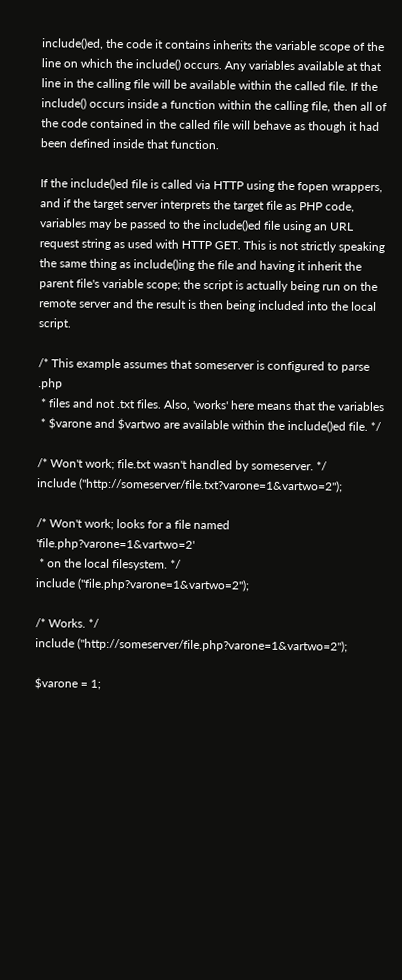include()ed, the code it contains inherits the variable scope of the line on which the include() occurs. Any variables available at that line in the calling file will be available within the called file. If the include() occurs inside a function within the calling file, then all of the code contained in the called file will behave as though it had been defined inside that function.

If the include()ed file is called via HTTP using the fopen wrappers, and if the target server interprets the target file as PHP code, variables may be passed to the include()ed file using an URL request string as used with HTTP GET. This is not strictly speaking the same thing as include()ing the file and having it inherit the parent file's variable scope; the script is actually being run on the remote server and the result is then being included into the local script.

/* This example assumes that someserver is configured to parse .php
 * files and not .txt files. Also, 'works' here means that the variables
 * $varone and $vartwo are available within the include()ed file. */

/* Won't work; file.txt wasn't handled by someserver. */
include ("http://someserver/file.txt?varone=1&vartwo=2");

/* Won't work; looks for a file named 'file.php?varone=1&vartwo=2'
 * on the local filesystem. */
include ("file.php?varone=1&vartwo=2");

/* Works. */
include ("http://someserver/file.php?varone=1&vartwo=2");

$varone = 1;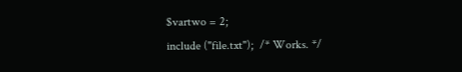$vartwo = 2;
include ("file.txt");  /* Works. */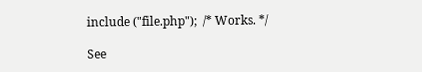include ("file.php");  /* Works. */

See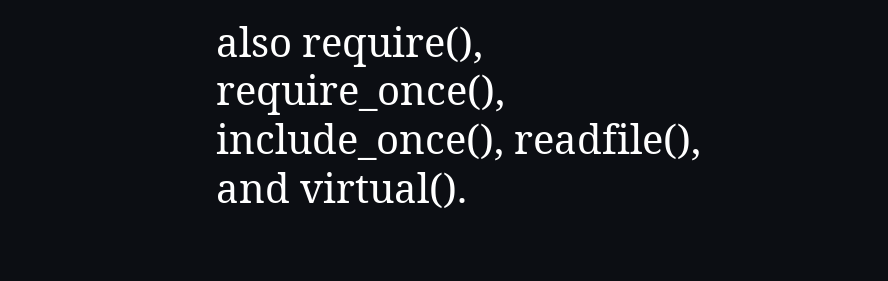also require(), require_once(), include_once(), readfile(), and virtual().